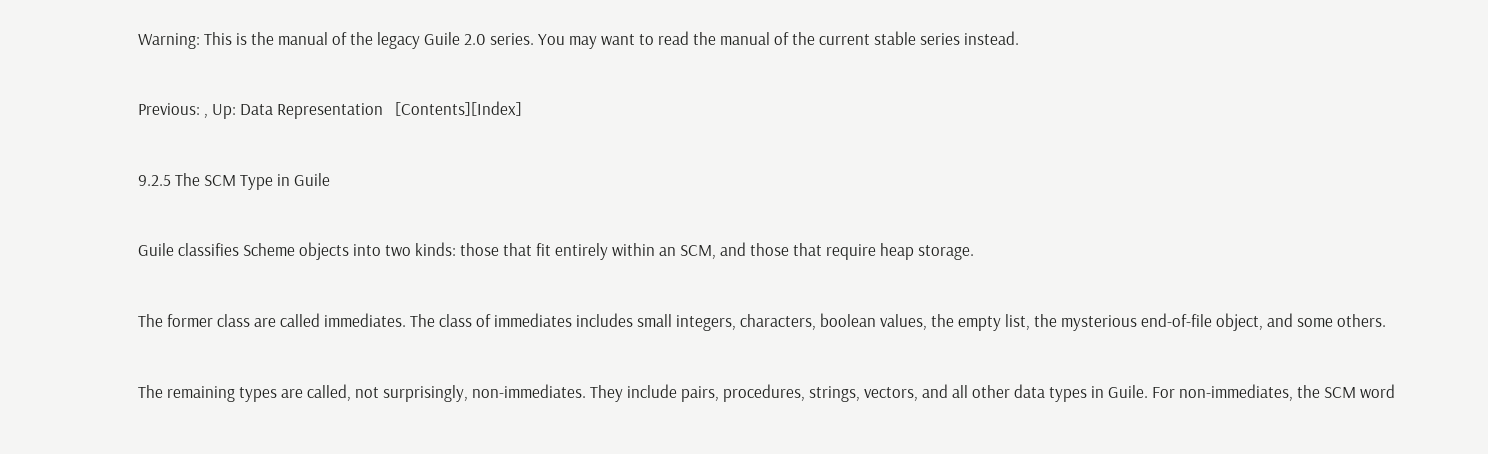Warning: This is the manual of the legacy Guile 2.0 series. You may want to read the manual of the current stable series instead.

Previous: , Up: Data Representation   [Contents][Index]

9.2.5 The SCM Type in Guile

Guile classifies Scheme objects into two kinds: those that fit entirely within an SCM, and those that require heap storage.

The former class are called immediates. The class of immediates includes small integers, characters, boolean values, the empty list, the mysterious end-of-file object, and some others.

The remaining types are called, not surprisingly, non-immediates. They include pairs, procedures, strings, vectors, and all other data types in Guile. For non-immediates, the SCM word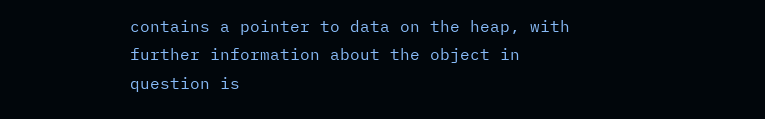contains a pointer to data on the heap, with further information about the object in question is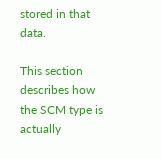stored in that data.

This section describes how the SCM type is actually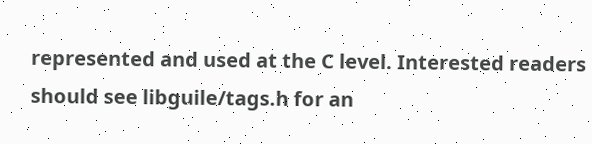represented and used at the C level. Interested readers should see libguile/tags.h for an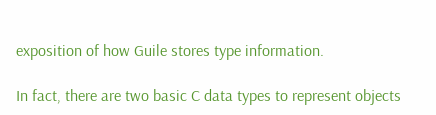exposition of how Guile stores type information.

In fact, there are two basic C data types to represent objects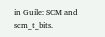in Guile: SCM and scm_t_bits.